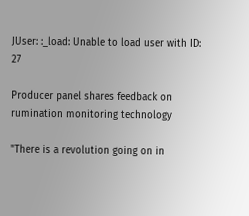JUser: :_load: Unable to load user with ID: 27

Producer panel shares feedback on rumination monitoring technology

"There is a revolution going on in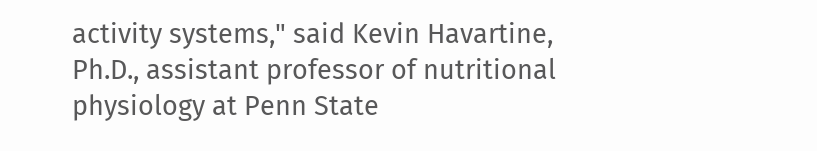activity systems," said Kevin Havartine, Ph.D., assistant professor of nutritional physiology at Penn State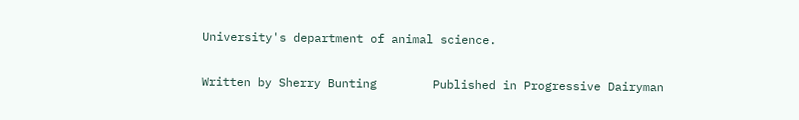University's department of animal science.

Written by Sherry Bunting        Published in Progressive Dairyman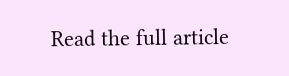Read the full article